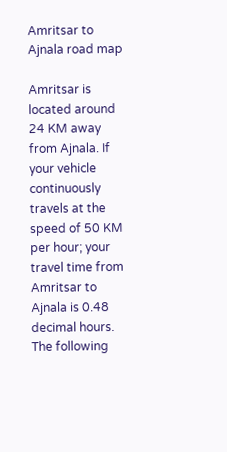Amritsar to Ajnala road map

Amritsar is located around 24 KM away from Ajnala. If your vehicle continuously travels at the speed of 50 KM per hour; your travel time from Amritsar to Ajnala is 0.48 decimal hours. The following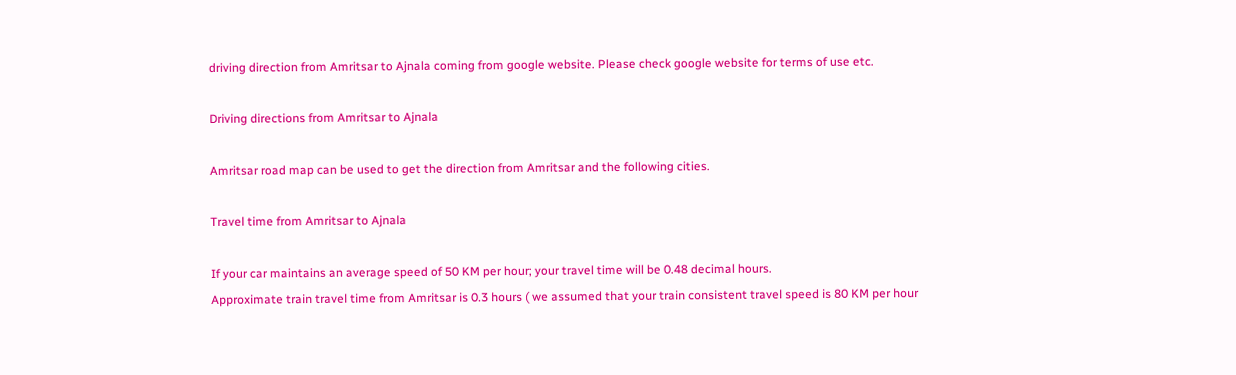driving direction from Amritsar to Ajnala coming from google website. Please check google website for terms of use etc.

Driving directions from Amritsar to Ajnala

Amritsar road map can be used to get the direction from Amritsar and the following cities.

Travel time from Amritsar to Ajnala

If your car maintains an average speed of 50 KM per hour; your travel time will be 0.48 decimal hours.
Approximate train travel time from Amritsar is 0.3 hours ( we assumed that your train consistent travel speed is 80 KM per hour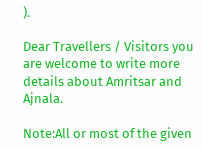).

Dear Travellers / Visitors you are welcome to write more details about Amritsar and Ajnala.

Note:All or most of the given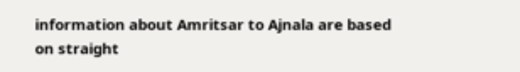information about Amritsar to Ajnala are based on straight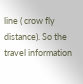line ( crow fly distance). So the travel information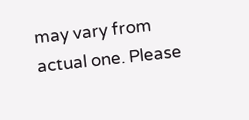may vary from actual one. Please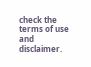check the terms of use and disclaimer.